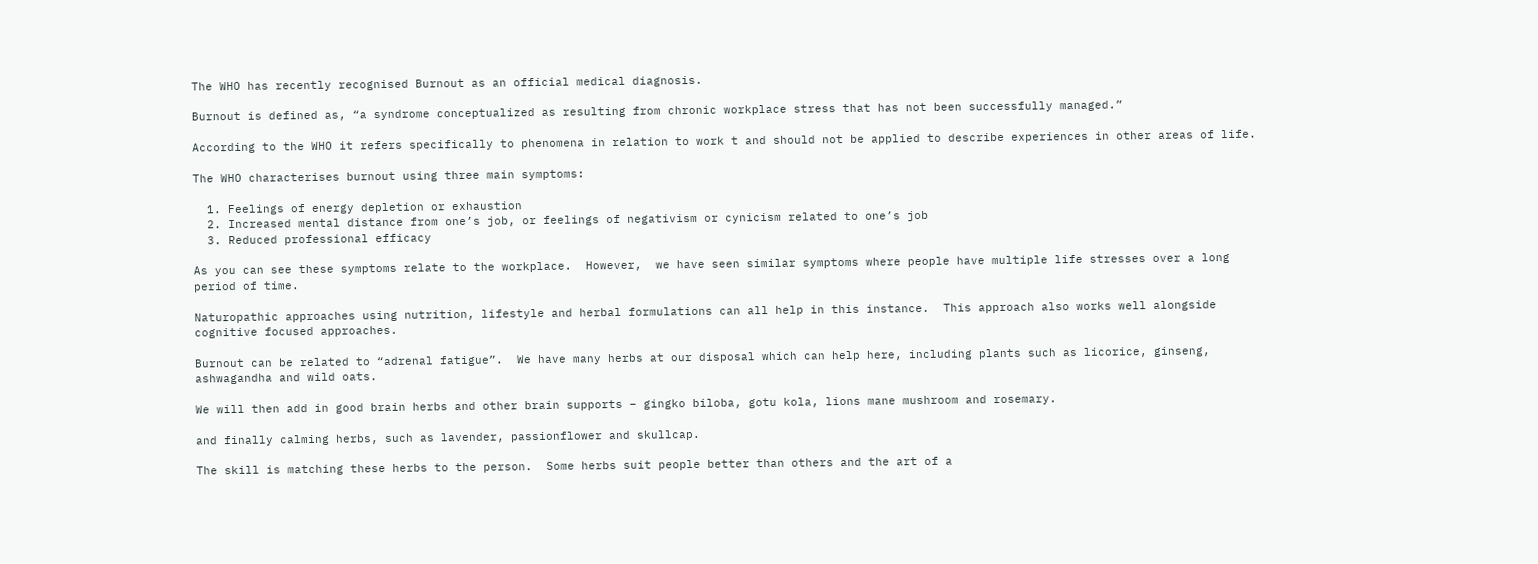The WHO has recently recognised Burnout as an official medical diagnosis.

Burnout is defined as, “a syndrome conceptualized as resulting from chronic workplace stress that has not been successfully managed.”

According to the WHO it refers specifically to phenomena in relation to work t and should not be applied to describe experiences in other areas of life.

The WHO characterises burnout using three main symptoms:

  1. Feelings of energy depletion or exhaustion
  2. Increased mental distance from one’s job, or feelings of negativism or cynicism related to one’s job
  3. Reduced professional efficacy

As you can see these symptoms relate to the workplace.  However,  we have seen similar symptoms where people have multiple life stresses over a long period of time.

Naturopathic approaches using nutrition, lifestyle and herbal formulations can all help in this instance.  This approach also works well alongside cognitive focused approaches.

Burnout can be related to “adrenal fatigue”.  We have many herbs at our disposal which can help here, including plants such as licorice, ginseng, ashwagandha and wild oats.

We will then add in good brain herbs and other brain supports – gingko biloba, gotu kola, lions mane mushroom and rosemary.

and finally calming herbs, such as lavender, passionflower and skullcap.

The skill is matching these herbs to the person.  Some herbs suit people better than others and the art of a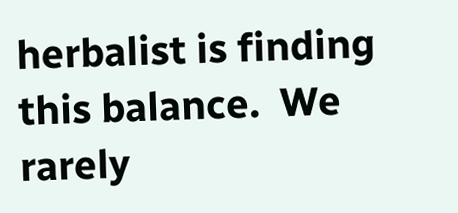herbalist is finding this balance.  We rarely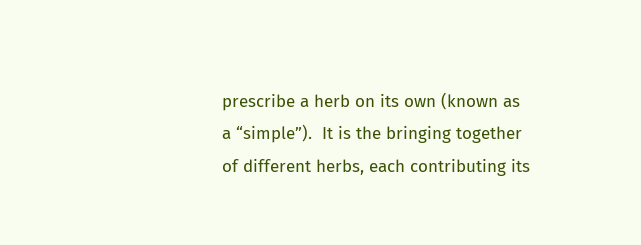prescribe a herb on its own (known as a “simple”).  It is the bringing together of different herbs, each contributing its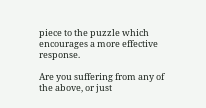piece to the puzzle which encourages a more effective response.

Are you suffering from any of the above, or just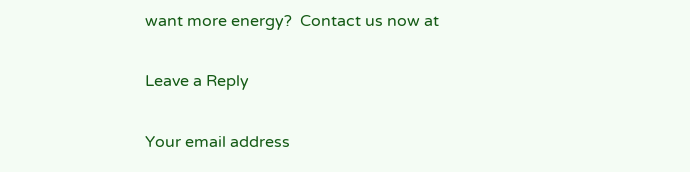want more energy?  Contact us now at

Leave a Reply

Your email address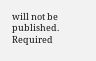will not be published. Required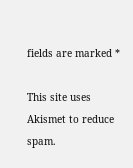fields are marked *

This site uses Akismet to reduce spam.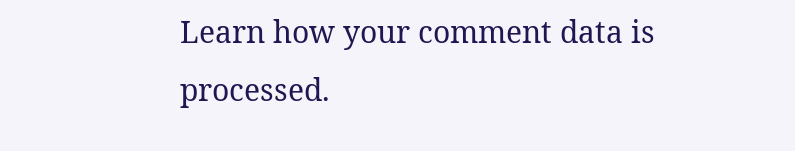Learn how your comment data is processed.